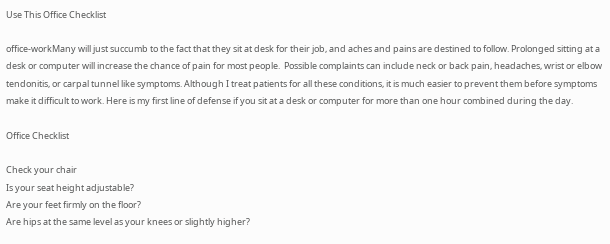Use This Office Checklist

office-workMany will just succumb to the fact that they sit at desk for their job, and aches and pains are destined to follow. Prolonged sitting at a desk or computer will increase the chance of pain for most people.  Possible complaints can include neck or back pain, headaches, wrist or elbow tendonitis, or carpal tunnel like symptoms. Although I treat patients for all these conditions, it is much easier to prevent them before symptoms make it difficult to work. Here is my first line of defense if you sit at a desk or computer for more than one hour combined during the day.

Office Checklist

Check your chair
Is your seat height adjustable?
Are your feet firmly on the floor?
Are hips at the same level as your knees or slightly higher?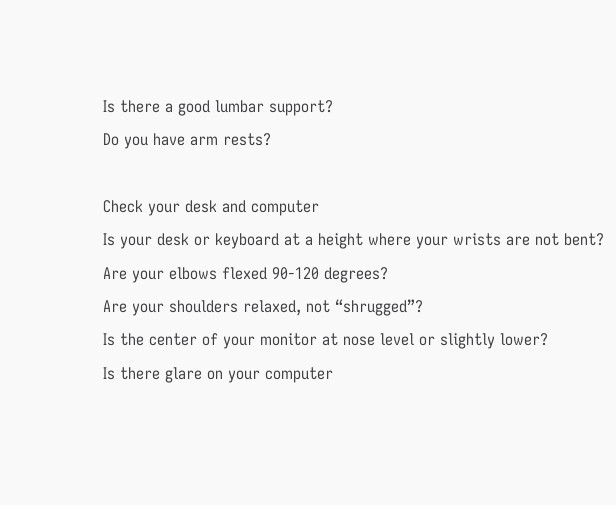Is there a good lumbar support?
Do you have arm rests?

Check your desk and computer
Is your desk or keyboard at a height where your wrists are not bent?
Are your elbows flexed 90-120 degrees?
Are your shoulders relaxed, not “shrugged”?
Is the center of your monitor at nose level or slightly lower?
Is there glare on your computer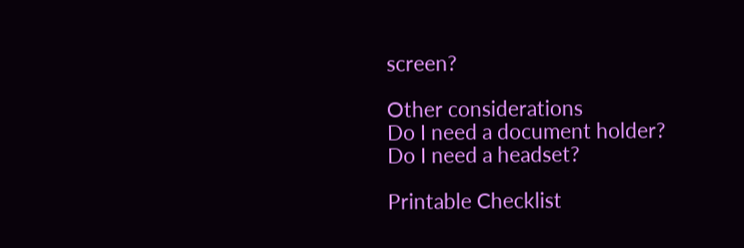screen?

Other considerations
Do I need a document holder?
Do I need a headset?

Printable Checklist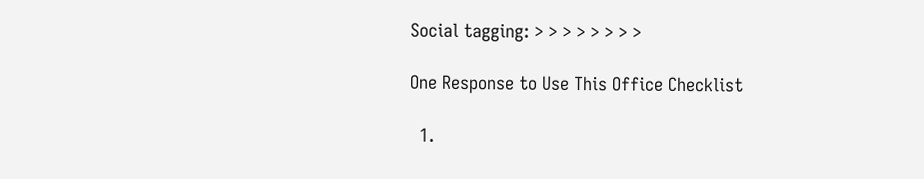Social tagging: > > > > > > > >

One Response to Use This Office Checklist

  1.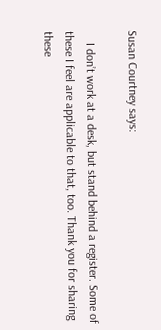Susan Courtney says:

    I don’t work at a desk, but stand behind a register. Some of these I feel are applicable to that, too. Thank you for sharing these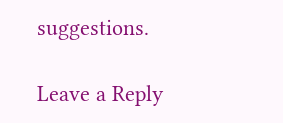suggestions.

Leave a Reply